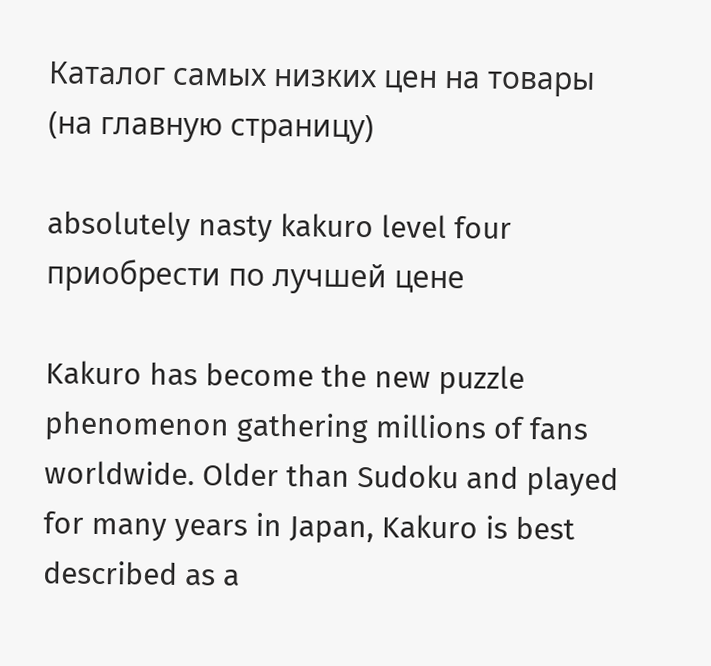Каталог самых низких цен на товары (на главную страницу)

absolutely nasty kakuro level four приобрести по лучшей цене

Kakuro has become the new puzzle phenomenon gathering millions of fans worldwide. Older than Sudoku and played for many years in Japan, Kakuro is best described as a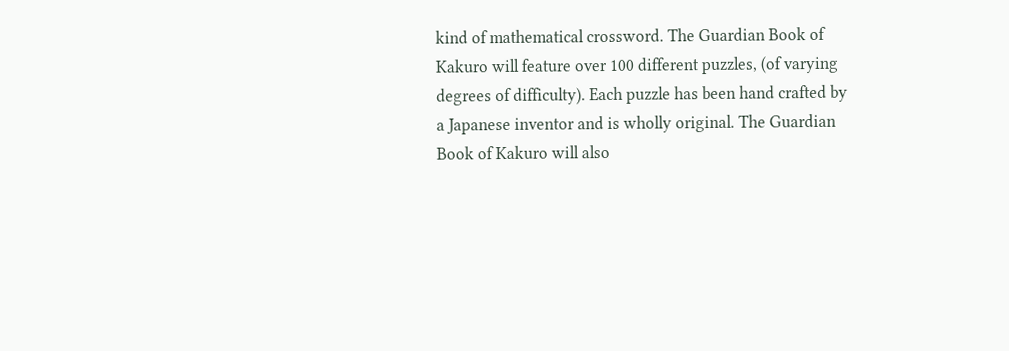kind of mathematical crossword. The Guardian Book of Kakuro will feature over 100 different puzzles, (of varying degrees of difficulty). Each puzzle has been hand crafted by a Japanese inventor and is wholly original. The Guardian Book of Kakuro will also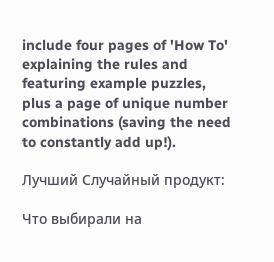include four pages of 'How To' explaining the rules and featuring example puzzles, plus a page of unique number combinations (saving the need to constantly add up!).

Лучший Случайный продукт:

Что выбирали на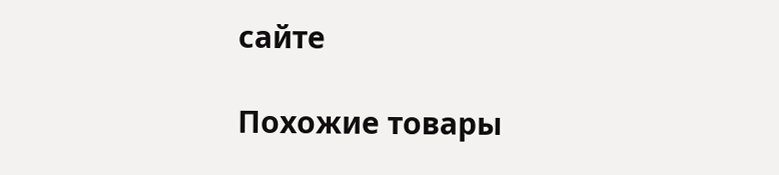сайте

Похожие товары